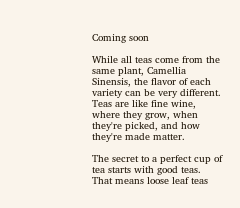Coming soon

While all teas come from the same plant, Camellia Sinensis, the flavor of each variety can be very different. Teas are like fine wine, where they grow, when they're picked, and how they're made matter.

The secret to a perfect cup of tea starts with good teas. That means loose leaf teas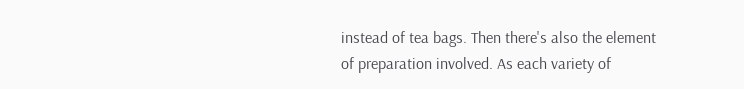instead of tea bags. Then there's also the element of preparation involved. As each variety of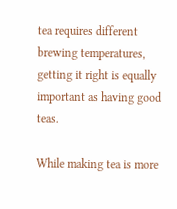tea requires different brewing temperatures, getting it right is equally important as having good teas.

While making tea is more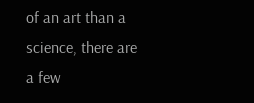of an art than a science, there are a few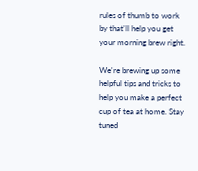rules of thumb to work by that'll help you get your morning brew right.

We're brewing up some helpful tips and tricks to help you make a perfect cup of tea at home. Stay tuned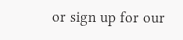or sign up for our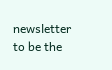newsletter to be the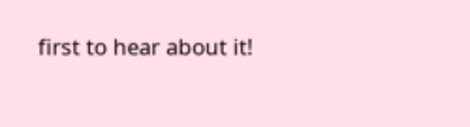first to hear about it!